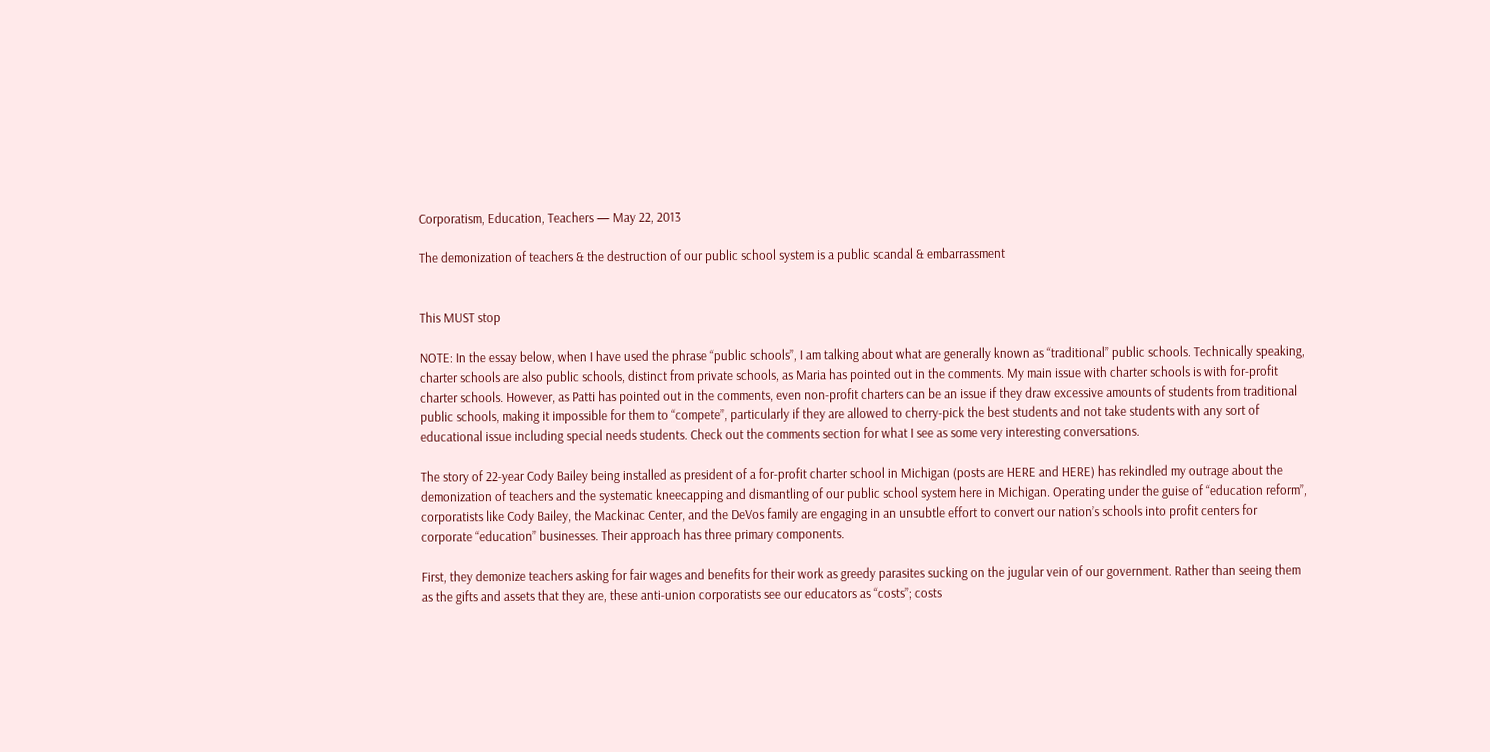Corporatism, Education, Teachers — May 22, 2013

The demonization of teachers & the destruction of our public school system is a public scandal & embarrassment


This MUST stop

NOTE: In the essay below, when I have used the phrase “public schools”, I am talking about what are generally known as “traditional” public schools. Technically speaking, charter schools are also public schools, distinct from private schools, as Maria has pointed out in the comments. My main issue with charter schools is with for-profit charter schools. However, as Patti has pointed out in the comments, even non-profit charters can be an issue if they draw excessive amounts of students from traditional public schools, making it impossible for them to “compete”, particularly if they are allowed to cherry-pick the best students and not take students with any sort of educational issue including special needs students. Check out the comments section for what I see as some very interesting conversations.

The story of 22-year Cody Bailey being installed as president of a for-profit charter school in Michigan (posts are HERE and HERE) has rekindled my outrage about the demonization of teachers and the systematic kneecapping and dismantling of our public school system here in Michigan. Operating under the guise of “education reform”, corporatists like Cody Bailey, the Mackinac Center, and the DeVos family are engaging in an unsubtle effort to convert our nation’s schools into profit centers for corporate “education” businesses. Their approach has three primary components.

First, they demonize teachers asking for fair wages and benefits for their work as greedy parasites sucking on the jugular vein of our government. Rather than seeing them as the gifts and assets that they are, these anti-union corporatists see our educators as “costs”; costs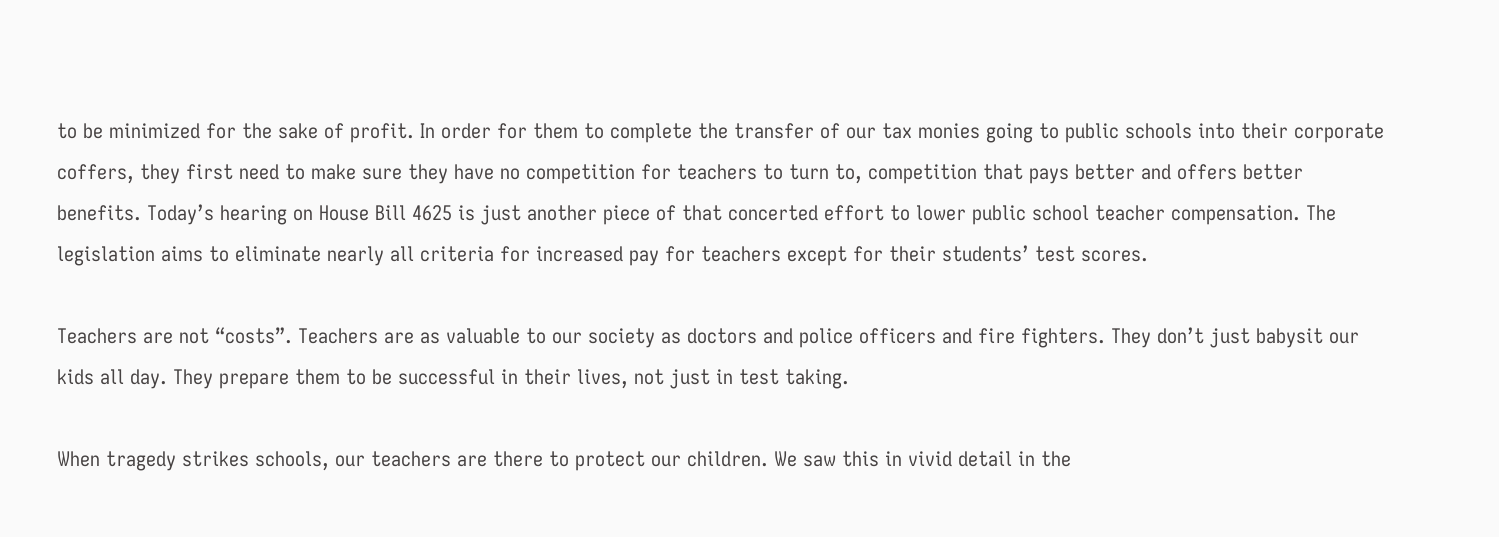to be minimized for the sake of profit. In order for them to complete the transfer of our tax monies going to public schools into their corporate coffers, they first need to make sure they have no competition for teachers to turn to, competition that pays better and offers better benefits. Today’s hearing on House Bill 4625 is just another piece of that concerted effort to lower public school teacher compensation. The legislation aims to eliminate nearly all criteria for increased pay for teachers except for their students’ test scores.

Teachers are not “costs”. Teachers are as valuable to our society as doctors and police officers and fire fighters. They don’t just babysit our kids all day. They prepare them to be successful in their lives, not just in test taking.

When tragedy strikes schools, our teachers are there to protect our children. We saw this in vivid detail in the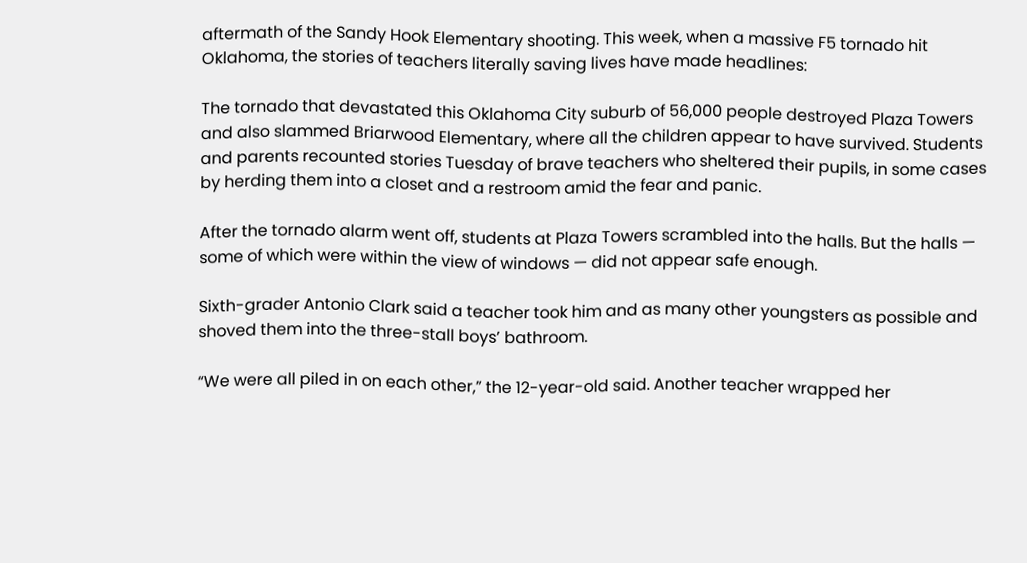aftermath of the Sandy Hook Elementary shooting. This week, when a massive F5 tornado hit Oklahoma, the stories of teachers literally saving lives have made headlines:

The tornado that devastated this Oklahoma City suburb of 56,000 people destroyed Plaza Towers and also slammed Briarwood Elementary, where all the children appear to have survived. Students and parents recounted stories Tuesday of brave teachers who sheltered their pupils, in some cases by herding them into a closet and a restroom amid the fear and panic.

After the tornado alarm went off, students at Plaza Towers scrambled into the halls. But the halls — some of which were within the view of windows — did not appear safe enough.

Sixth-grader Antonio Clark said a teacher took him and as many other youngsters as possible and shoved them into the three-stall boys’ bathroom.

“We were all piled in on each other,” the 12-year-old said. Another teacher wrapped her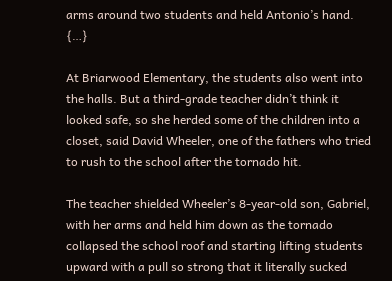arms around two students and held Antonio’s hand. {…}

At Briarwood Elementary, the students also went into the halls. But a third-grade teacher didn’t think it looked safe, so she herded some of the children into a closet, said David Wheeler, one of the fathers who tried to rush to the school after the tornado hit.

The teacher shielded Wheeler’s 8-year-old son, Gabriel, with her arms and held him down as the tornado collapsed the school roof and starting lifting students upward with a pull so strong that it literally sucked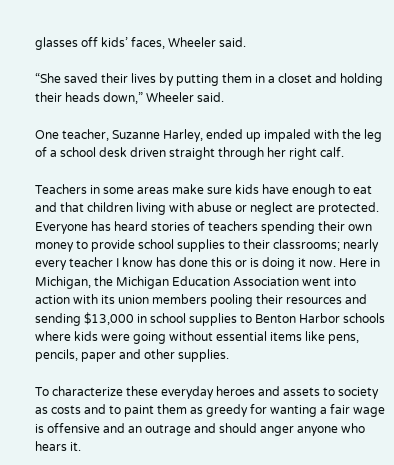glasses off kids’ faces, Wheeler said.

“She saved their lives by putting them in a closet and holding their heads down,” Wheeler said.

One teacher, Suzanne Harley, ended up impaled with the leg of a school desk driven straight through her right calf.

Teachers in some areas make sure kids have enough to eat and that children living with abuse or neglect are protected. Everyone has heard stories of teachers spending their own money to provide school supplies to their classrooms; nearly every teacher I know has done this or is doing it now. Here in Michigan, the Michigan Education Association went into action with its union members pooling their resources and sending $13,000 in school supplies to Benton Harbor schools where kids were going without essential items like pens, pencils, paper and other supplies.

To characterize these everyday heroes and assets to society as costs and to paint them as greedy for wanting a fair wage is offensive and an outrage and should anger anyone who hears it.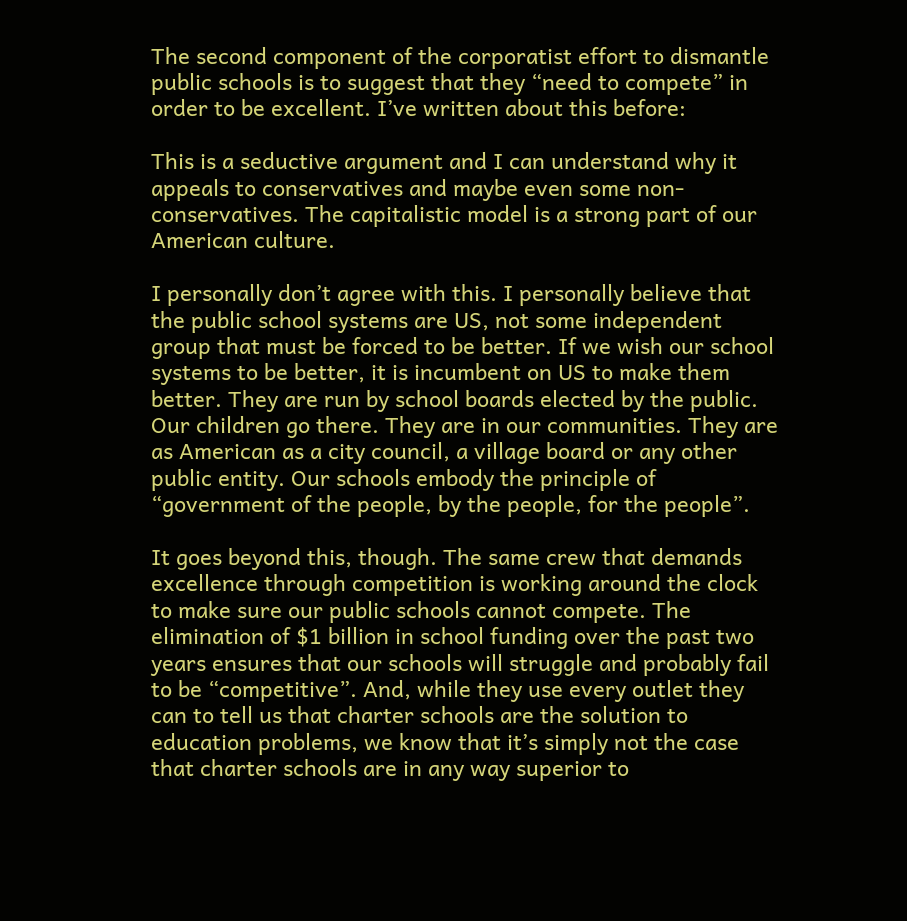The second component of the corporatist effort to dismantle public schools is to suggest that they “need to compete” in order to be excellent. I’ve written about this before:

This is a seductive argument and I can understand why it appeals to conservatives and maybe even some non-conservatives. The capitalistic model is a strong part of our American culture.

I personally don’t agree with this. I personally believe that the public school systems are US, not some independent group that must be forced to be better. If we wish our school systems to be better, it is incumbent on US to make them better. They are run by school boards elected by the public. Our children go there. They are in our communities. They are as American as a city council, a village board or any other public entity. Our schools embody the principle of “government of the people, by the people, for the people”.

It goes beyond this, though. The same crew that demands excellence through competition is working around the clock to make sure our public schools cannot compete. The elimination of $1 billion in school funding over the past two years ensures that our schools will struggle and probably fail to be “competitive”. And, while they use every outlet they can to tell us that charter schools are the solution to education problems, we know that it’s simply not the case that charter schools are in any way superior to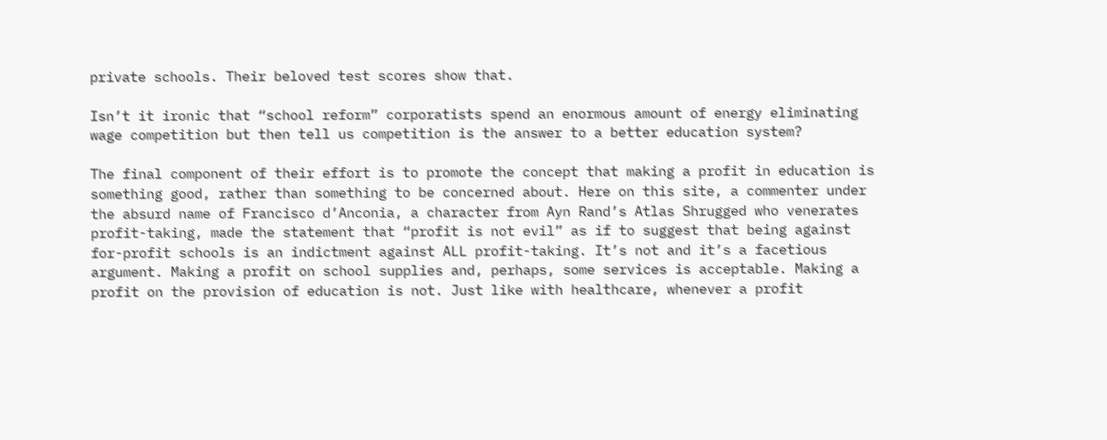private schools. Their beloved test scores show that.

Isn’t it ironic that “school reform” corporatists spend an enormous amount of energy eliminating wage competition but then tell us competition is the answer to a better education system?

The final component of their effort is to promote the concept that making a profit in education is something good, rather than something to be concerned about. Here on this site, a commenter under the absurd name of Francisco d’Anconia, a character from Ayn Rand’s Atlas Shrugged who venerates profit-taking, made the statement that “profit is not evil” as if to suggest that being against for-profit schools is an indictment against ALL profit-taking. It’s not and it’s a facetious argument. Making a profit on school supplies and, perhaps, some services is acceptable. Making a profit on the provision of education is not. Just like with healthcare, whenever a profit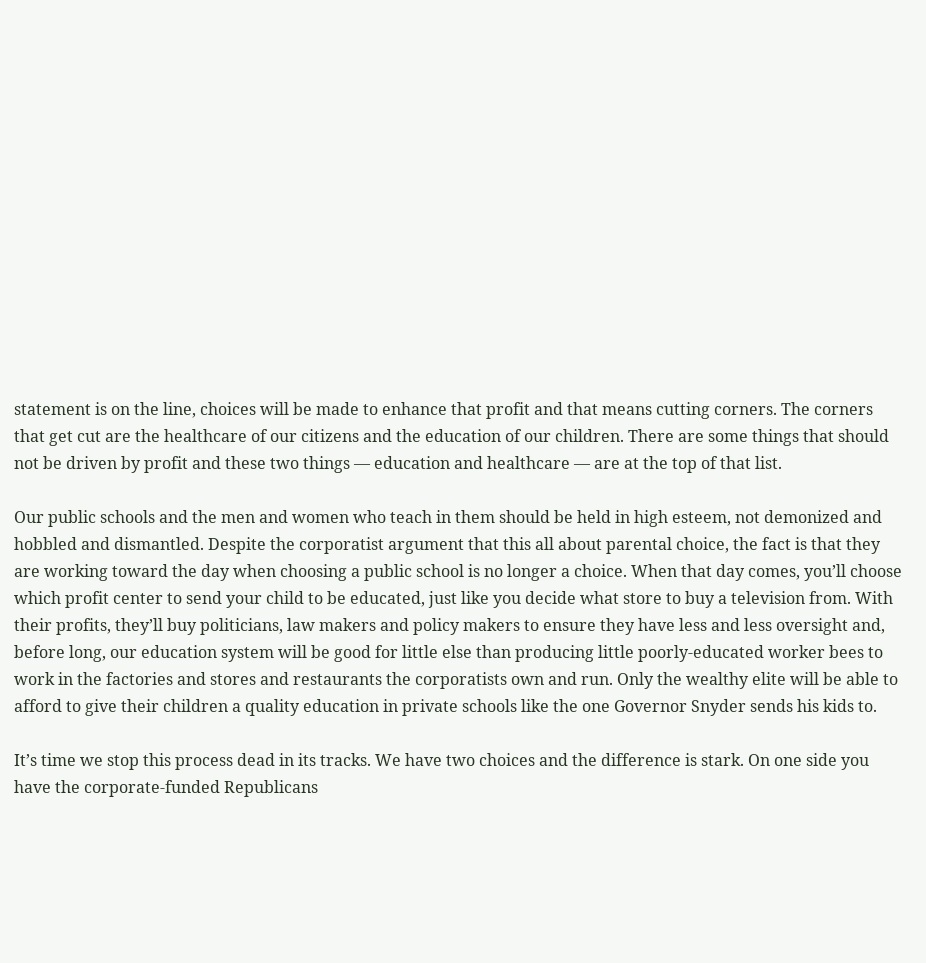statement is on the line, choices will be made to enhance that profit and that means cutting corners. The corners that get cut are the healthcare of our citizens and the education of our children. There are some things that should not be driven by profit and these two things — education and healthcare — are at the top of that list.

Our public schools and the men and women who teach in them should be held in high esteem, not demonized and hobbled and dismantled. Despite the corporatist argument that this all about parental choice, the fact is that they are working toward the day when choosing a public school is no longer a choice. When that day comes, you’ll choose which profit center to send your child to be educated, just like you decide what store to buy a television from. With their profits, they’ll buy politicians, law makers and policy makers to ensure they have less and less oversight and, before long, our education system will be good for little else than producing little poorly-educated worker bees to work in the factories and stores and restaurants the corporatists own and run. Only the wealthy elite will be able to afford to give their children a quality education in private schools like the one Governor Snyder sends his kids to.

It’s time we stop this process dead in its tracks. We have two choices and the difference is stark. On one side you have the corporate-funded Republicans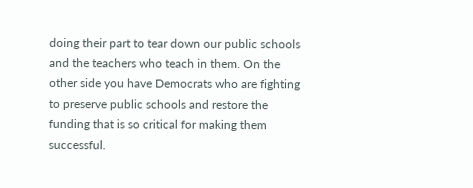doing their part to tear down our public schools and the teachers who teach in them. On the other side you have Democrats who are fighting to preserve public schools and restore the funding that is so critical for making them successful.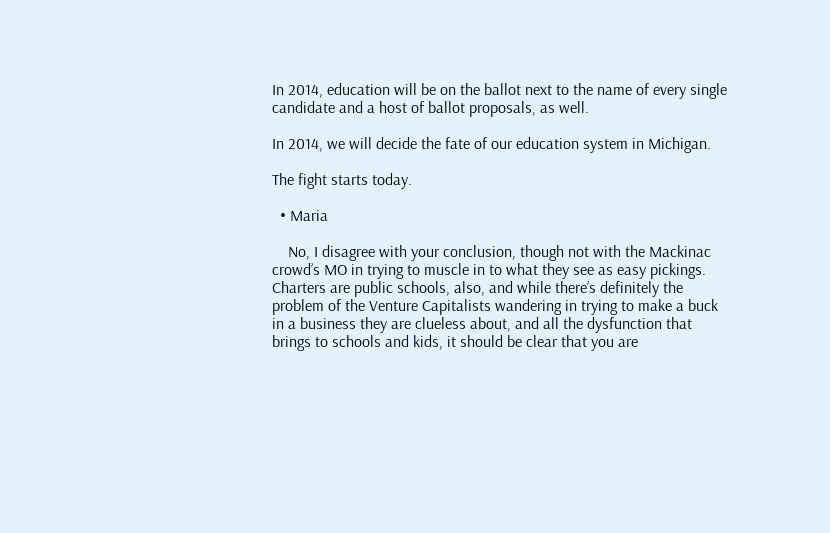In 2014, education will be on the ballot next to the name of every single candidate and a host of ballot proposals, as well.

In 2014, we will decide the fate of our education system in Michigan.

The fight starts today.

  • Maria

    No, I disagree with your conclusion, though not with the Mackinac crowd’s MO in trying to muscle in to what they see as easy pickings. Charters are public schools, also, and while there’s definitely the problem of the Venture Capitalists wandering in trying to make a buck in a business they are clueless about, and all the dysfunction that brings to schools and kids, it should be clear that you are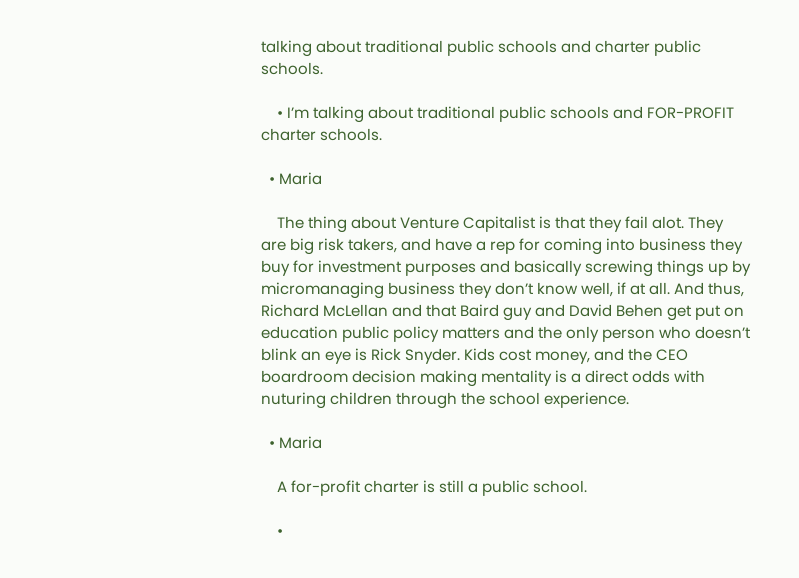talking about traditional public schools and charter public schools.

    • I’m talking about traditional public schools and FOR-PROFIT charter schools.

  • Maria

    The thing about Venture Capitalist is that they fail alot. They are big risk takers, and have a rep for coming into business they buy for investment purposes and basically screwing things up by micromanaging business they don’t know well, if at all. And thus, Richard McLellan and that Baird guy and David Behen get put on education public policy matters and the only person who doesn’t blink an eye is Rick Snyder. Kids cost money, and the CEO boardroom decision making mentality is a direct odds with nuturing children through the school experience.

  • Maria

    A for-profit charter is still a public school.

    •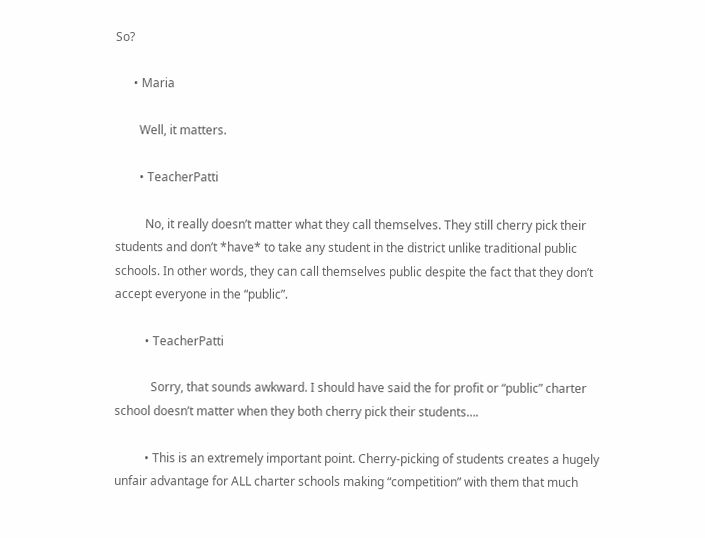So?

      • Maria

        Well, it matters.

        • TeacherPatti

          No, it really doesn’t matter what they call themselves. They still cherry pick their students and don’t *have* to take any student in the district unlike traditional public schools. In other words, they can call themselves public despite the fact that they don’t accept everyone in the “public”.

          • TeacherPatti

            Sorry, that sounds awkward. I should have said the for profit or “public” charter school doesn’t matter when they both cherry pick their students….

          • This is an extremely important point. Cherry-picking of students creates a hugely unfair advantage for ALL charter schools making “competition” with them that much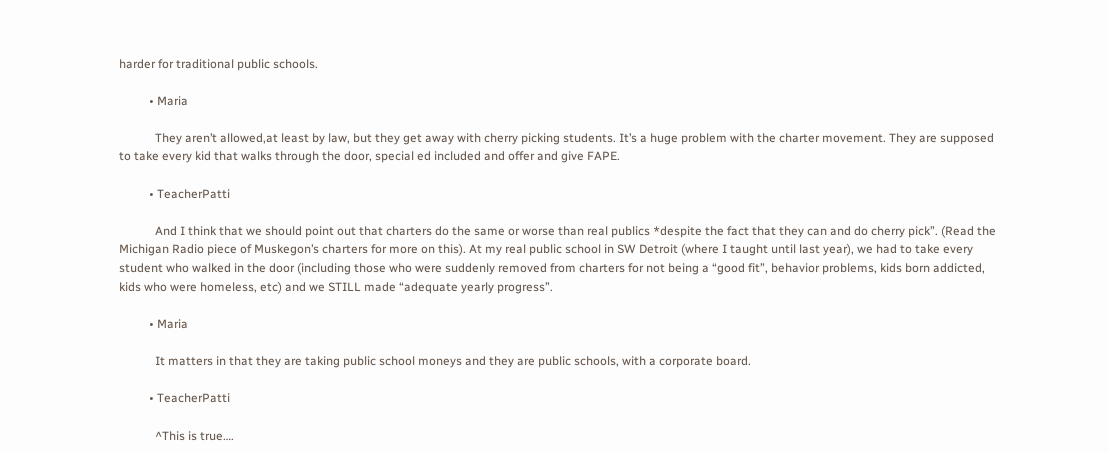harder for traditional public schools.

          • Maria

            They aren’t allowed,at least by law, but they get away with cherry picking students. It’s a huge problem with the charter movement. They are supposed to take every kid that walks through the door, special ed included and offer and give FAPE.

          • TeacherPatti

            And I think that we should point out that charters do the same or worse than real publics *despite the fact that they can and do cherry pick”. (Read the Michigan Radio piece of Muskegon’s charters for more on this). At my real public school in SW Detroit (where I taught until last year), we had to take every student who walked in the door (including those who were suddenly removed from charters for not being a “good fit”, behavior problems, kids born addicted, kids who were homeless, etc) and we STILL made “adequate yearly progress”.

          • Maria

            It matters in that they are taking public school moneys and they are public schools, with a corporate board.

          • TeacherPatti

            ^This is true….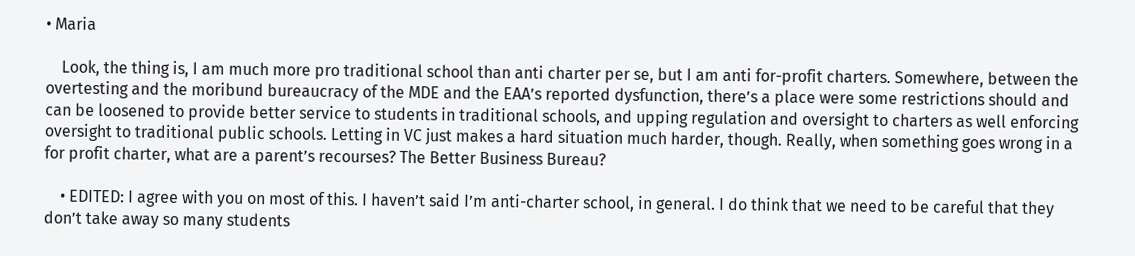• Maria

    Look, the thing is, I am much more pro traditional school than anti charter per se, but I am anti for-profit charters. Somewhere, between the overtesting and the moribund bureaucracy of the MDE and the EAA’s reported dysfunction, there’s a place were some restrictions should and can be loosened to provide better service to students in traditional schools, and upping regulation and oversight to charters as well enforcing oversight to traditional public schools. Letting in VC just makes a hard situation much harder, though. Really, when something goes wrong in a for profit charter, what are a parent’s recourses? The Better Business Bureau?

    • EDITED: I agree with you on most of this. I haven’t said I’m anti-charter school, in general. I do think that we need to be careful that they don’t take away so many students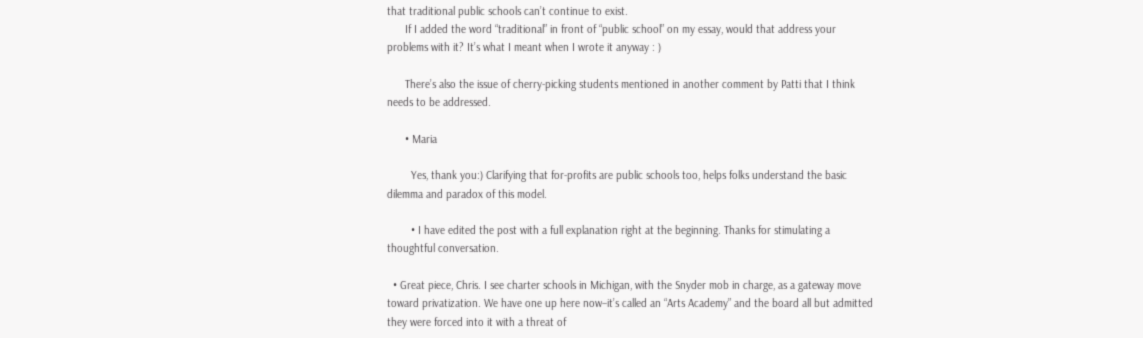that traditional public schools can’t continue to exist.
      If I added the word “traditional” in front of “public school” on my essay, would that address your problems with it? It’s what I meant when I wrote it anyway : )

      There’s also the issue of cherry-picking students mentioned in another comment by Patti that I think needs to be addressed.

      • Maria

        Yes, thank you:) Clarifying that for-profits are public schools too, helps folks understand the basic dilemma and paradox of this model.

        • I have edited the post with a full explanation right at the beginning. Thanks for stimulating a thoughtful conversation.

  • Great piece, Chris. I see charter schools in Michigan, with the Snyder mob in charge, as a gateway move toward privatization. We have one up here now–it’s called an “Arts Academy” and the board all but admitted they were forced into it with a threat of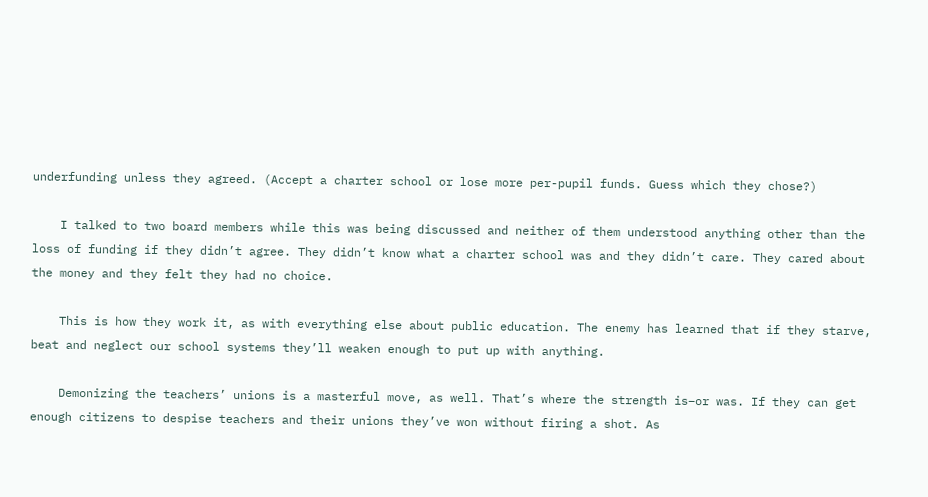underfunding unless they agreed. (Accept a charter school or lose more per-pupil funds. Guess which they chose?)

    I talked to two board members while this was being discussed and neither of them understood anything other than the loss of funding if they didn’t agree. They didn’t know what a charter school was and they didn’t care. They cared about the money and they felt they had no choice.

    This is how they work it, as with everything else about public education. The enemy has learned that if they starve, beat and neglect our school systems they’ll weaken enough to put up with anything.

    Demonizing the teachers’ unions is a masterful move, as well. That’s where the strength is–or was. If they can get enough citizens to despise teachers and their unions they’ve won without firing a shot. As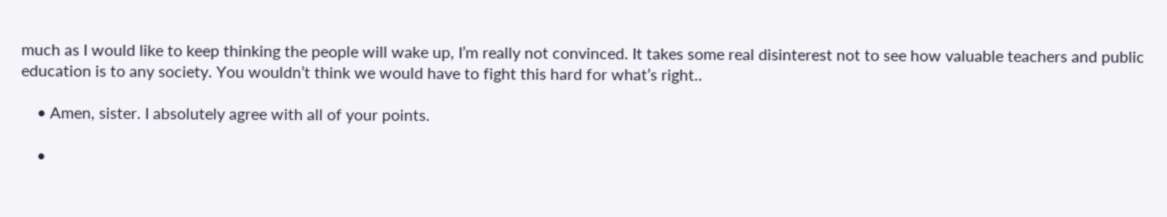much as I would like to keep thinking the people will wake up, I’m really not convinced. It takes some real disinterest not to see how valuable teachers and public education is to any society. You wouldn’t think we would have to fight this hard for what’s right..

    • Amen, sister. I absolutely agree with all of your points.

    •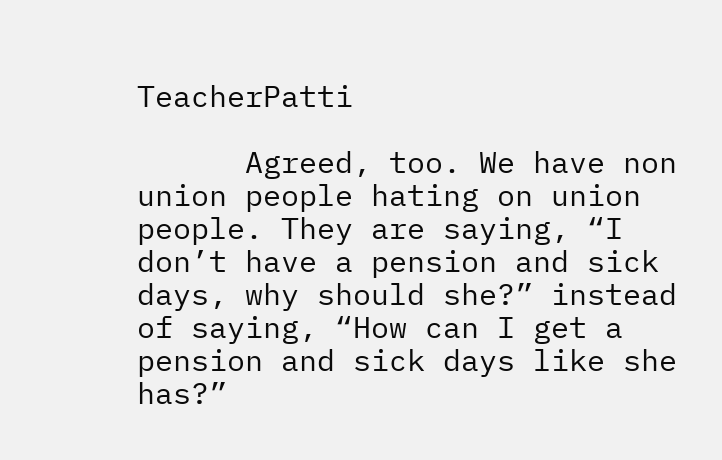TeacherPatti

      Agreed, too. We have non union people hating on union people. They are saying, “I don’t have a pension and sick days, why should she?” instead of saying, “How can I get a pension and sick days like she has?”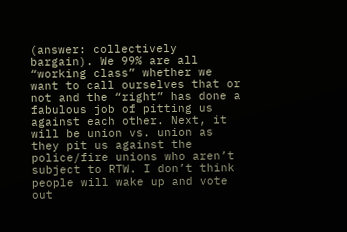(answer: collectively bargain). We 99% are all “working class” whether we want to call ourselves that or not and the “right” has done a fabulous job of pitting us against each other. Next, it will be union vs. union as they pit us against the police/fire unions who aren’t subject to RTW. I don’t think people will wake up and vote out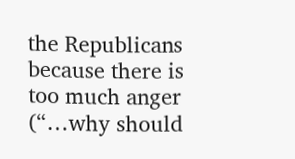the Republicans because there is too much anger (“…why should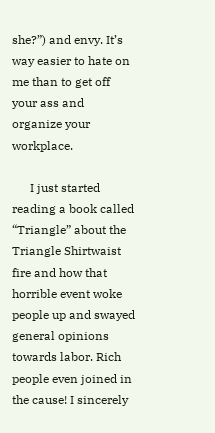she?”) and envy. It’s way easier to hate on me than to get off your ass and organize your workplace.

      I just started reading a book called “Triangle” about the Triangle Shirtwaist fire and how that horrible event woke people up and swayed general opinions towards labor. Rich people even joined in the cause! I sincerely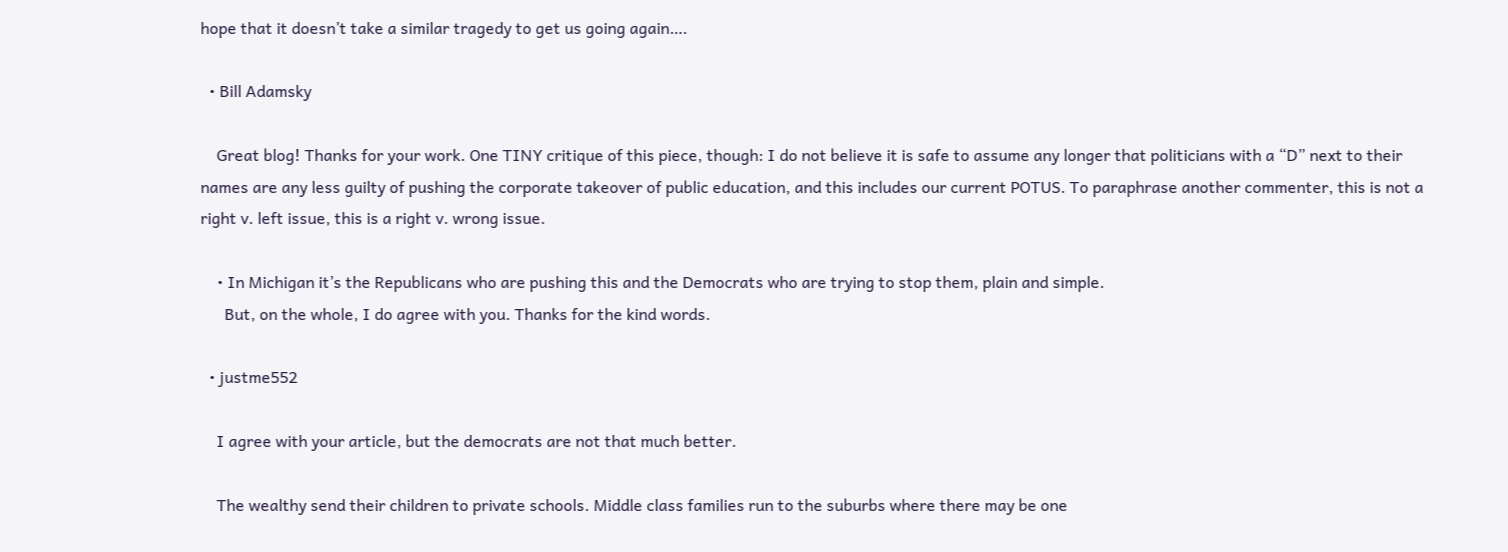hope that it doesn’t take a similar tragedy to get us going again….

  • Bill Adamsky

    Great blog! Thanks for your work. One TINY critique of this piece, though: I do not believe it is safe to assume any longer that politicians with a “D” next to their names are any less guilty of pushing the corporate takeover of public education, and this includes our current POTUS. To paraphrase another commenter, this is not a right v. left issue, this is a right v. wrong issue.

    • In Michigan it’s the Republicans who are pushing this and the Democrats who are trying to stop them, plain and simple.
      But, on the whole, I do agree with you. Thanks for the kind words.

  • justme552

    I agree with your article, but the democrats are not that much better.

    The wealthy send their children to private schools. Middle class families run to the suburbs where there may be one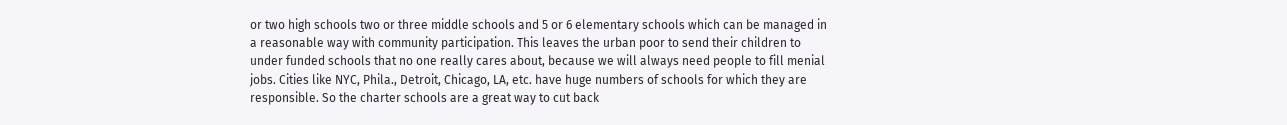or two high schools two or three middle schools and 5 or 6 elementary schools which can be managed in a reasonable way with community participation. This leaves the urban poor to send their children to under funded schools that no one really cares about, because we will always need people to fill menial jobs. Cities like NYC, Phila., Detroit, Chicago, LA, etc. have huge numbers of schools for which they are responsible. So the charter schools are a great way to cut back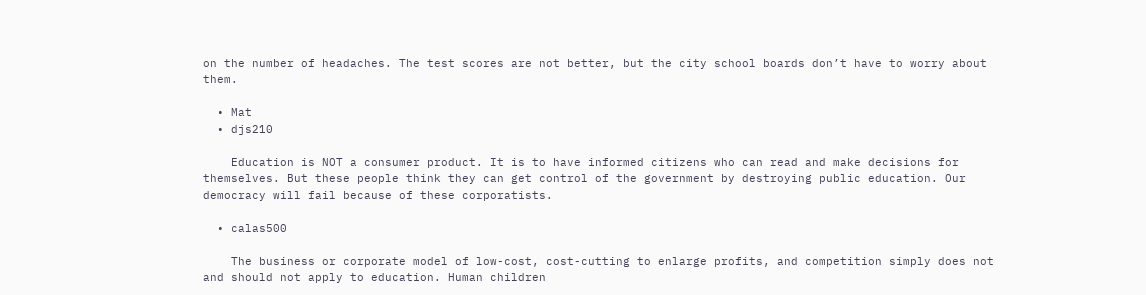on the number of headaches. The test scores are not better, but the city school boards don’t have to worry about them.

  • Mat
  • djs210

    Education is NOT a consumer product. It is to have informed citizens who can read and make decisions for themselves. But these people think they can get control of the government by destroying public education. Our democracy will fail because of these corporatists.

  • calas500

    The business or corporate model of low-cost, cost-cutting to enlarge profits, and competition simply does not and should not apply to education. Human children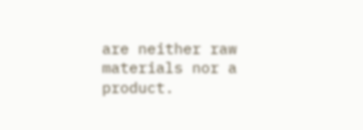are neither raw materials nor a product.